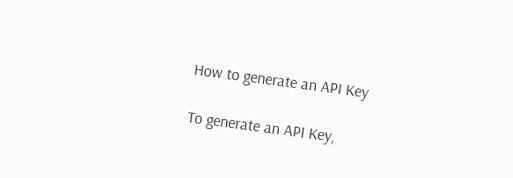How to generate an API Key

To generate an API Key,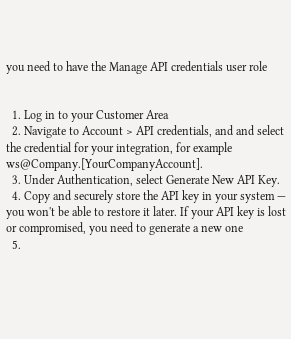you need to have the Manage API credentials user role


  1. Log in to your Customer Area
  2. Navigate to Account > API credentials, and and select the credential for your integration, for example  ws@Company.[YourCompanyAccount].
  3. Under Authentication, select Generate New API Key.
  4. Copy and securely store the API key in your system — you won't be able to restore it later. If your API key is lost or compromised, you need to generate a new one
  5.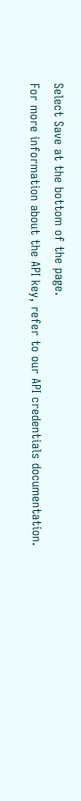Select Save at the bottom of the page.
For more information about the API key, refer to our API credentials documentation.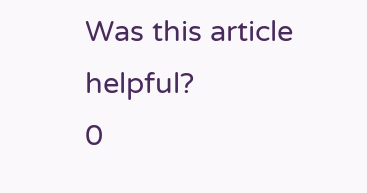Was this article helpful?
0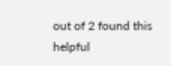out of 2 found this helpful